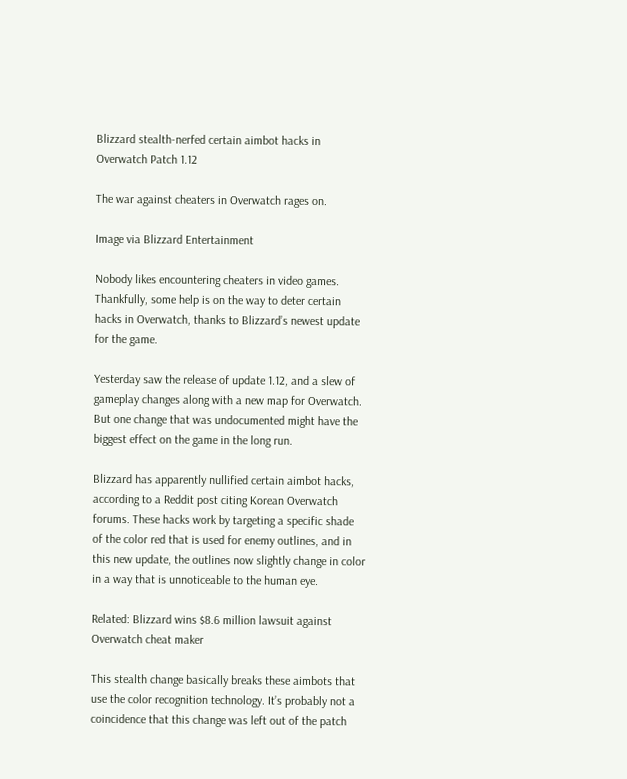Blizzard stealth-nerfed certain aimbot hacks in Overwatch Patch 1.12

The war against cheaters in Overwatch rages on.

Image via Blizzard Entertainment

Nobody likes encountering cheaters in video games. Thankfully, some help is on the way to deter certain hacks in Overwatch, thanks to Blizzard’s newest update for the game.

Yesterday saw the release of update 1.12, and a slew of gameplay changes along with a new map for Overwatch. But one change that was undocumented might have the biggest effect on the game in the long run.

Blizzard has apparently nullified certain aimbot hacks, according to a Reddit post citing Korean Overwatch forums. These hacks work by targeting a specific shade of the color red that is used for enemy outlines, and in this new update, the outlines now slightly change in color in a way that is unnoticeable to the human eye.

Related: Blizzard wins $8.6 million lawsuit against Overwatch cheat maker

This stealth change basically breaks these aimbots that use the color recognition technology. It’s probably not a coincidence that this change was left out of the patch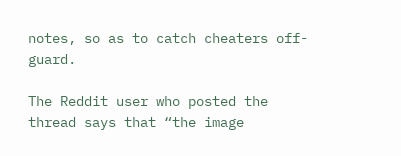notes, so as to catch cheaters off-guard.

The Reddit user who posted the thread says that “the image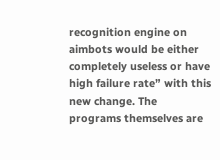recognition engine on aimbots would be either completely useless or have high failure rate” with this new change. The programs themselves are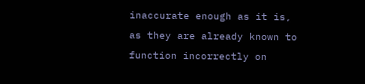inaccurate enough as it is, as they are already known to function incorrectly on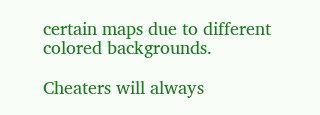certain maps due to different colored backgrounds.

Cheaters will always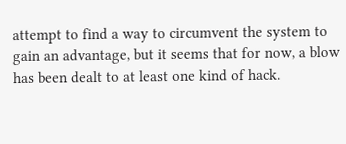attempt to find a way to circumvent the system to gain an advantage, but it seems that for now, a blow has been dealt to at least one kind of hack.